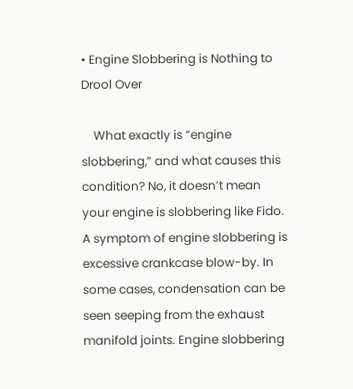• Engine Slobbering is Nothing to Drool Over

    What exactly is “engine slobbering,” and what causes this condition? No, it doesn’t mean your engine is slobbering like Fido. A symptom of engine slobbering is excessive crankcase blow-by. In some cases, condensation can be seen seeping from the exhaust manifold joints. Engine slobbering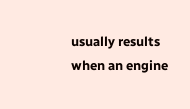usually results when an engine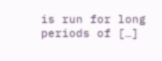is run for long periods of […]